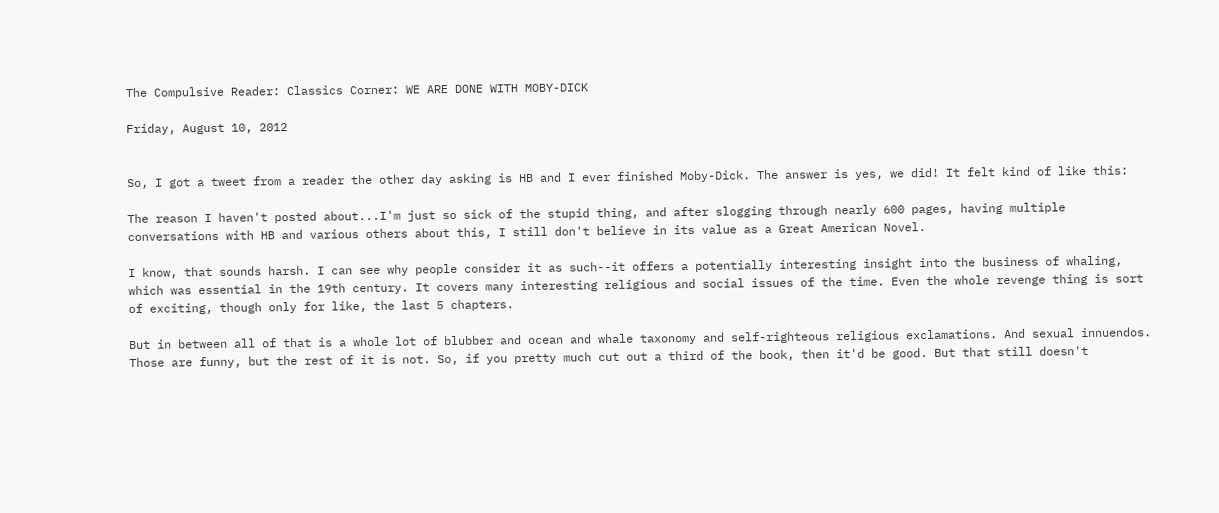The Compulsive Reader: Classics Corner: WE ARE DONE WITH MOBY-DICK

Friday, August 10, 2012


So, I got a tweet from a reader the other day asking is HB and I ever finished Moby-Dick. The answer is yes, we did! It felt kind of like this:

The reason I haven't posted about...I'm just so sick of the stupid thing, and after slogging through nearly 600 pages, having multiple conversations with HB and various others about this, I still don't believe in its value as a Great American Novel.

I know, that sounds harsh. I can see why people consider it as such--it offers a potentially interesting insight into the business of whaling, which was essential in the 19th century. It covers many interesting religious and social issues of the time. Even the whole revenge thing is sort of exciting, though only for like, the last 5 chapters.

But in between all of that is a whole lot of blubber and ocean and whale taxonomy and self-righteous religious exclamations. And sexual innuendos. Those are funny, but the rest of it is not. So, if you pretty much cut out a third of the book, then it'd be good. But that still doesn't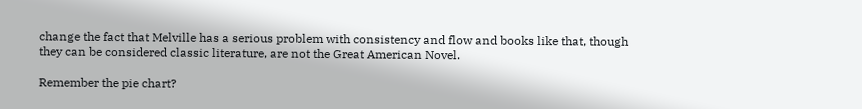change the fact that Melville has a serious problem with consistency and flow and books like that, though they can be considered classic literature, are not the Great American Novel.

Remember the pie chart?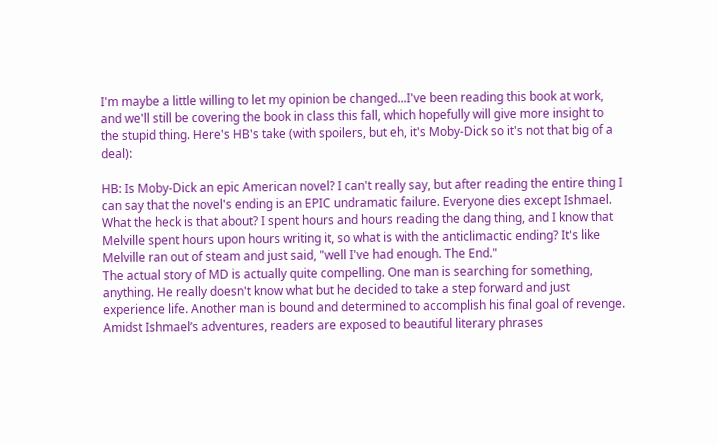I'm maybe a little willing to let my opinion be changed...I've been reading this book at work, and we'll still be covering the book in class this fall, which hopefully will give more insight to the stupid thing. Here's HB's take (with spoilers, but eh, it's Moby-Dick so it's not that big of a deal):

HB: Is Moby-Dick an epic American novel? I can't really say, but after reading the entire thing I can say that the novel's ending is an EPIC undramatic failure. Everyone dies except Ishmael. What the heck is that about? I spent hours and hours reading the dang thing, and I know that Melville spent hours upon hours writing it, so what is with the anticlimactic ending? It's like Melville ran out of steam and just said, "well I've had enough. The End."
The actual story of MD is actually quite compelling. One man is searching for something, anything. He really doesn't know what but he decided to take a step forward and just experience life. Another man is bound and determined to accomplish his final goal of revenge. Amidst Ishmael’s adventures, readers are exposed to beautiful literary phrases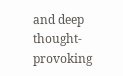and deep thought-provoking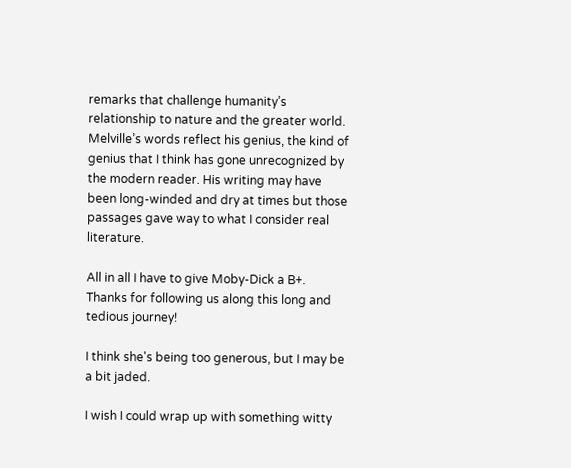remarks that challenge humanity’s relationship to nature and the greater world. Melville’s words reflect his genius, the kind of genius that I think has gone unrecognized by the modern reader. His writing may have been long-winded and dry at times but those passages gave way to what I consider real literature.

All in all I have to give Moby-Dick a B+.
Thanks for following us along this long and tedious journey!

I think she's being too generous, but I may be a bit jaded.

I wish I could wrap up with something witty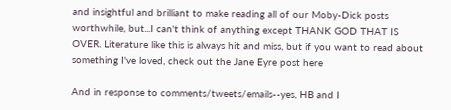and insightful and brilliant to make reading all of our Moby-Dick posts worthwhile, but...I can't think of anything except THANK GOD THAT IS OVER. Literature like this is always hit and miss, but if you want to read about something I've loved, check out the Jane Eyre post here

And in response to comments/tweets/emails--yes, HB and I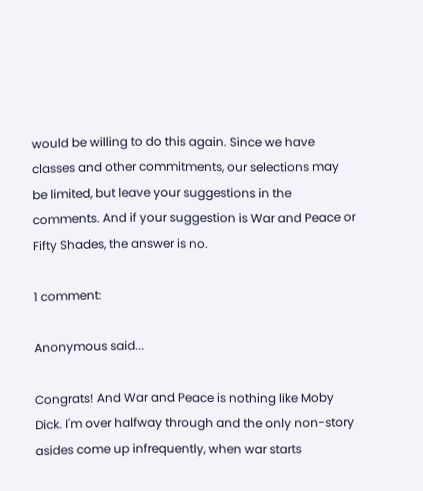would be willing to do this again. Since we have classes and other commitments, our selections may be limited, but leave your suggestions in the comments. And if your suggestion is War and Peace or Fifty Shades, the answer is no.

1 comment:

Anonymous said...

Congrats! And War and Peace is nothing like Moby Dick. I'm over halfway through and the only non-story asides come up infrequently, when war starts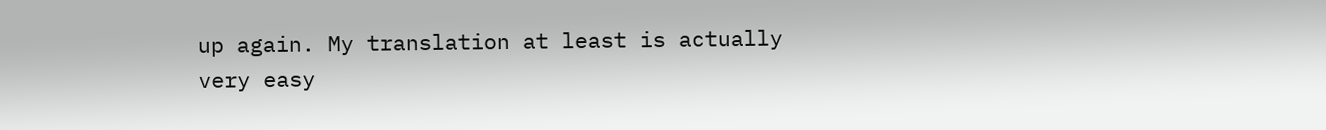up again. My translation at least is actually very easy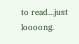to read...just loooong.